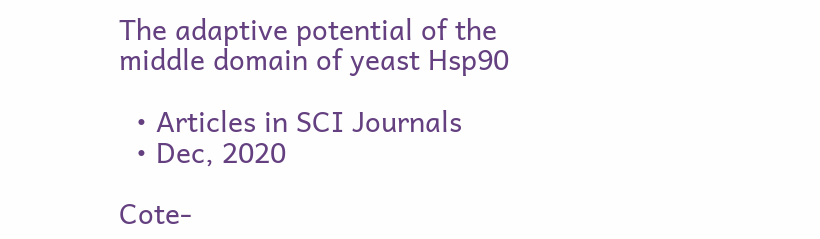The adaptive potential of the middle domain of yeast Hsp90

  • Articles in SCI Journals
  • Dec, 2020

Cote-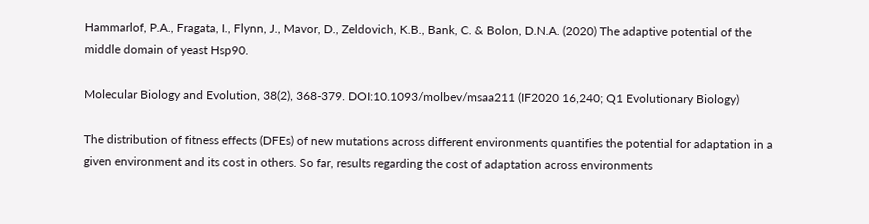Hammarlof, P.A., Fragata, I., Flynn, J., Mavor, D., Zeldovich, K.B., Bank, C. & Bolon, D.N.A. (2020) The adaptive potential of the middle domain of yeast Hsp90.

Molecular Biology and Evolution, 38(2), 368-379. DOI:10.1093/molbev/msaa211 (IF2020 16,240; Q1 Evolutionary Biology)

The distribution of fitness effects (DFEs) of new mutations across different environments quantifies the potential for adaptation in a given environment and its cost in others. So far, results regarding the cost of adaptation across environments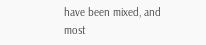have been mixed, and most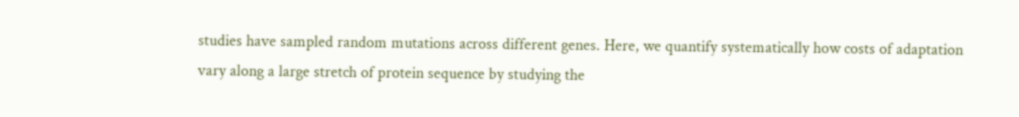studies have sampled random mutations across different genes. Here, we quantify systematically how costs of adaptation vary along a large stretch of protein sequence by studying the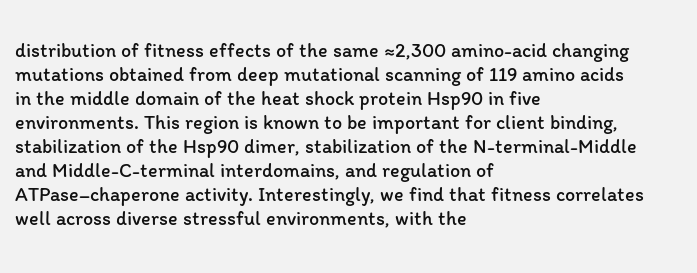distribution of fitness effects of the same ≈2,300 amino-acid changing mutations obtained from deep mutational scanning of 119 amino acids in the middle domain of the heat shock protein Hsp90 in five environments. This region is known to be important for client binding, stabilization of the Hsp90 dimer, stabilization of the N-terminal-Middle and Middle-C-terminal interdomains, and regulation of ATPase–chaperone activity. Interestingly, we find that fitness correlates well across diverse stressful environments, with the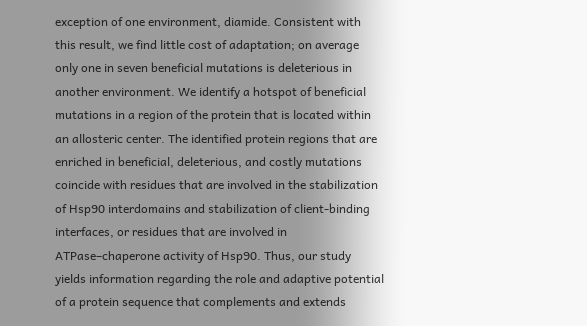exception of one environment, diamide. Consistent with this result, we find little cost of adaptation; on average only one in seven beneficial mutations is deleterious in another environment. We identify a hotspot of beneficial mutations in a region of the protein that is located within an allosteric center. The identified protein regions that are enriched in beneficial, deleterious, and costly mutations coincide with residues that are involved in the stabilization of Hsp90 interdomains and stabilization of client-binding interfaces, or residues that are involved in ATPase–chaperone activity of Hsp90. Thus, our study yields information regarding the role and adaptive potential of a protein sequence that complements and extends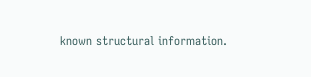known structural information.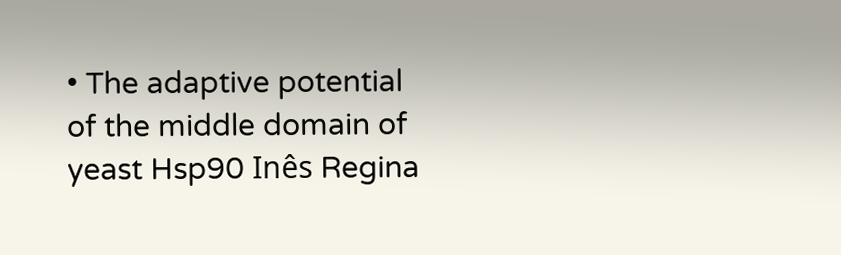• The adaptive potential of the middle domain of yeast Hsp90 Inês Regina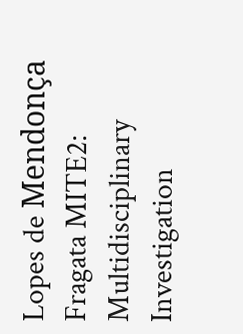Lopes de Mendonça Fragata MITE2: Multidisciplinary Investigation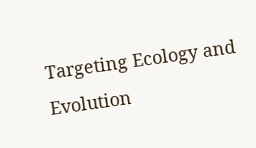Targeting Ecology and Evolution